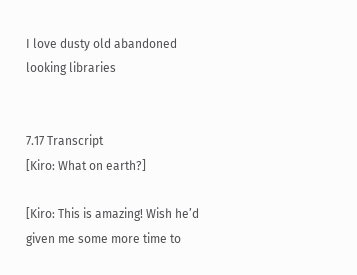I love dusty old abandoned looking libraries


7.17 Transcript
[Kiro: What on earth?]

[Kiro: This is amazing! Wish he’d given me some more time to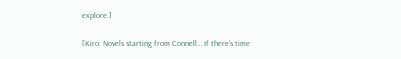explore.]

[Kiro: Novels starting from Connell… If there’s time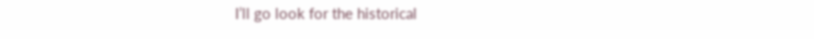I’ll go look for the historical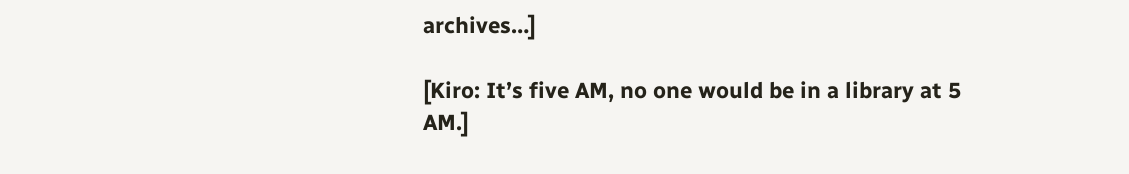archives…]

[Kiro: It’s five AM, no one would be in a library at 5 AM.]